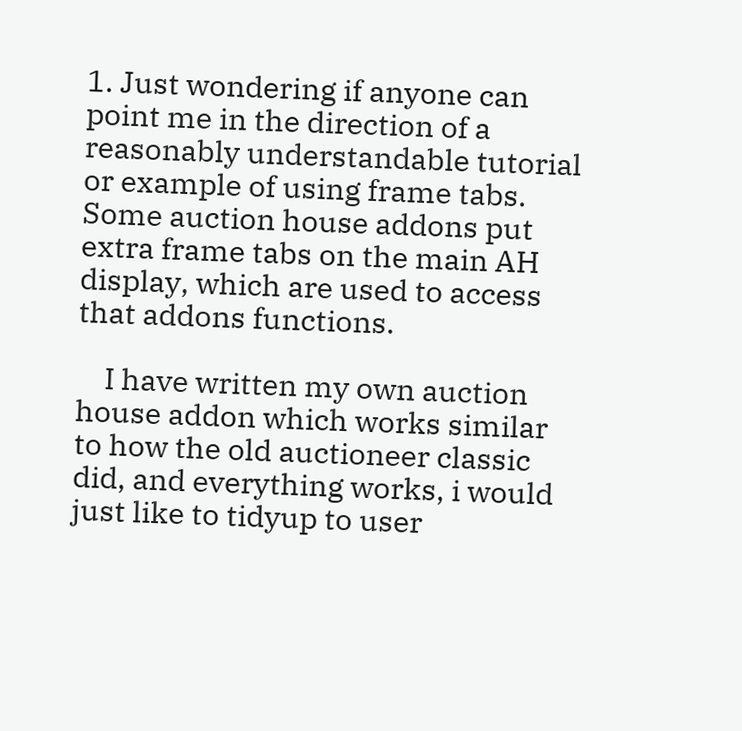1. Just wondering if anyone can point me in the direction of a reasonably understandable tutorial or example of using frame tabs. Some auction house addons put extra frame tabs on the main AH display, which are used to access that addons functions.

    I have written my own auction house addon which works similar to how the old auctioneer classic did, and everything works, i would just like to tidyup to user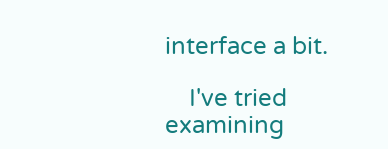interface a bit.

    I've tried examining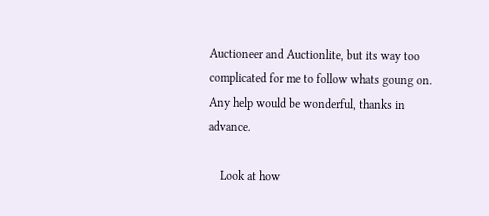Auctioneer and Auctionlite, but its way too complicated for me to follow whats goung on. Any help would be wonderful, thanks in advance.

    Look at how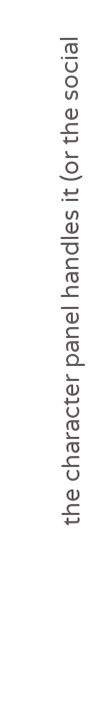the character panel handles it (or the social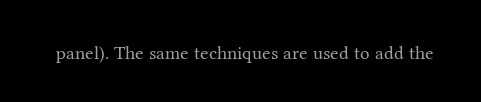panel). The same techniques are used to add the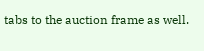tabs to the auction frame as well.